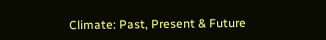Climate: Past, Present & Future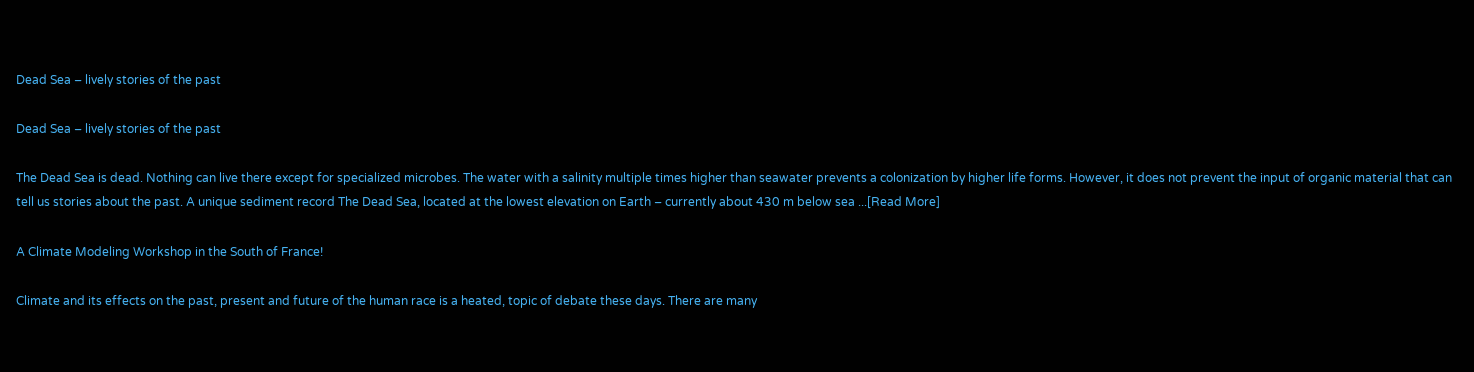Dead Sea – lively stories of the past

Dead Sea – lively stories of the past

The Dead Sea is dead. Nothing can live there except for specialized microbes. The water with a salinity multiple times higher than seawater prevents a colonization by higher life forms. However, it does not prevent the input of organic material that can tell us stories about the past. A unique sediment record The Dead Sea, located at the lowest elevation on Earth – currently about 430 m below sea ...[Read More]

A Climate Modeling Workshop in the South of France!

Climate and its effects on the past, present and future of the human race is a heated, topic of debate these days. There are many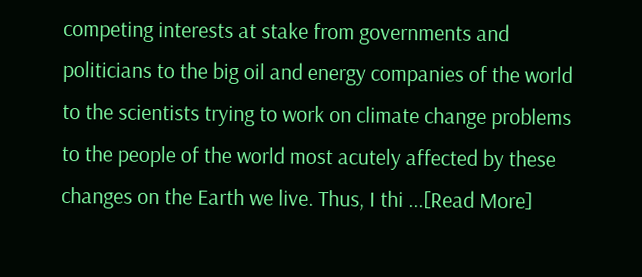competing interests at stake from governments and politicians to the big oil and energy companies of the world to the scientists trying to work on climate change problems to the people of the world most acutely affected by these changes on the Earth we live. Thus, I thi ...[Read More]